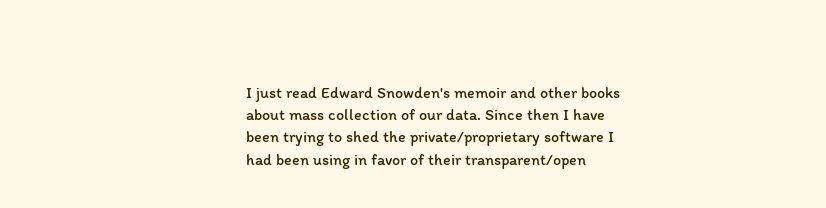I just read Edward Snowden's memoir and other books about mass collection of our data. Since then I have been trying to shed the private/proprietary software I had been using in favor of their transparent/open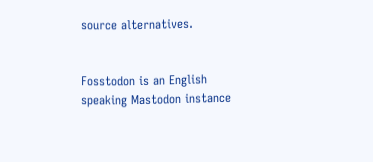source alternatives.


Fosstodon is an English speaking Mastodon instance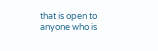that is open to anyone who is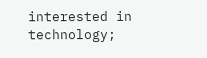interested in technology;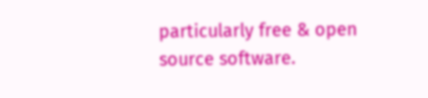particularly free & open source software.